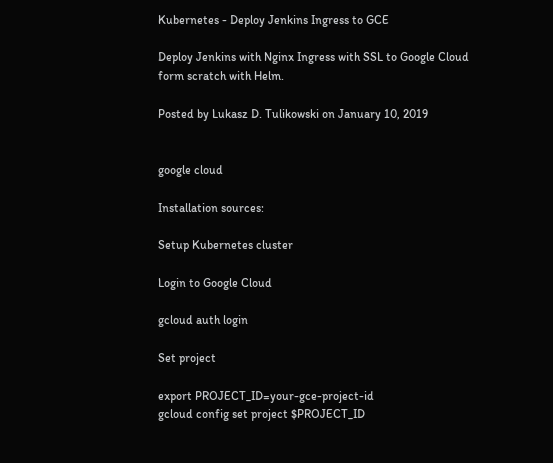Kubernetes - Deploy Jenkins Ingress to GCE

Deploy Jenkins with Nginx Ingress with SSL to Google Cloud form scratch with Helm.

Posted by Lukasz D. Tulikowski on January 10, 2019


google cloud

Installation sources:

Setup Kubernetes cluster

Login to Google Cloud

gcloud auth login

Set project

export PROJECT_ID=your-gce-project-id
gcloud config set project $PROJECT_ID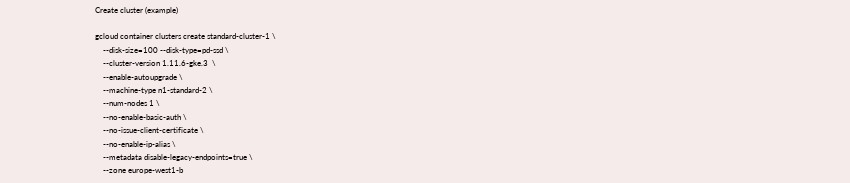Create cluster (example)

gcloud container clusters create standard-cluster-1 \
    --disk-size=100 --disk-type=pd-ssd \
    --cluster-version 1.11.6-gke.3  \
    --enable-autoupgrade \
    --machine-type n1-standard-2 \
    --num-nodes 1 \
    --no-enable-basic-auth \
    --no-issue-client-certificate \
    --no-enable-ip-alias \
    --metadata disable-legacy-endpoints=true \
    --zone europe-west1-b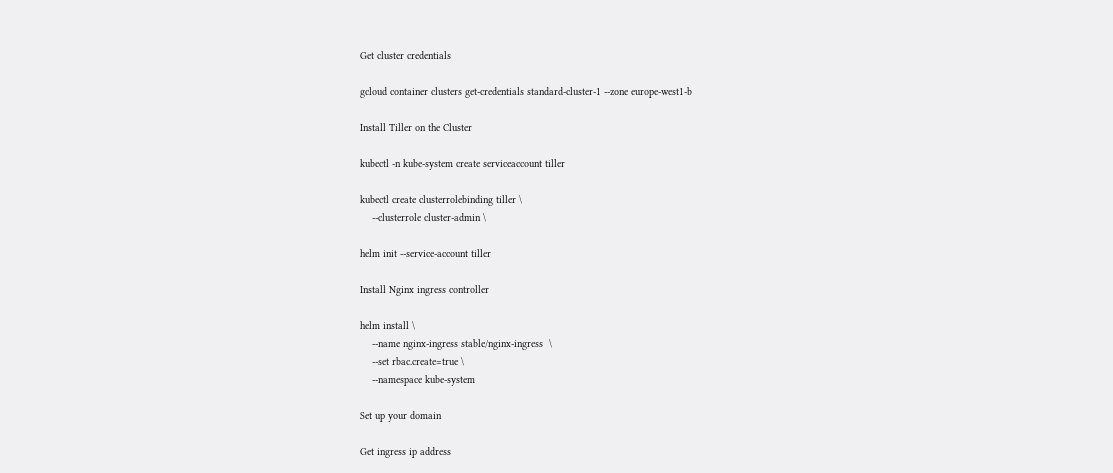Get cluster credentials

gcloud container clusters get-credentials standard-cluster-1 --zone europe-west1-b

Install Tiller on the Cluster

kubectl -n kube-system create serviceaccount tiller

kubectl create clusterrolebinding tiller \
    --clusterrole cluster-admin \

helm init --service-account tiller

Install Nginx ingress controller

helm install \
    --name nginx-ingress stable/nginx-ingress  \
    --set rbac.create=true \
    --namespace kube-system

Set up your domain

Get ingress ip address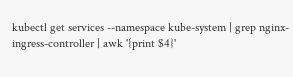kubectl get services --namespace kube-system | grep nginx-ingress-controller | awk '{print $4}'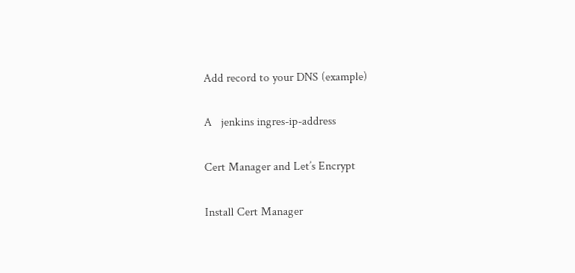Add record to your DNS (example)

A   jenkins ingres-ip-address

Cert Manager and Let’s Encrypt

Install Cert Manager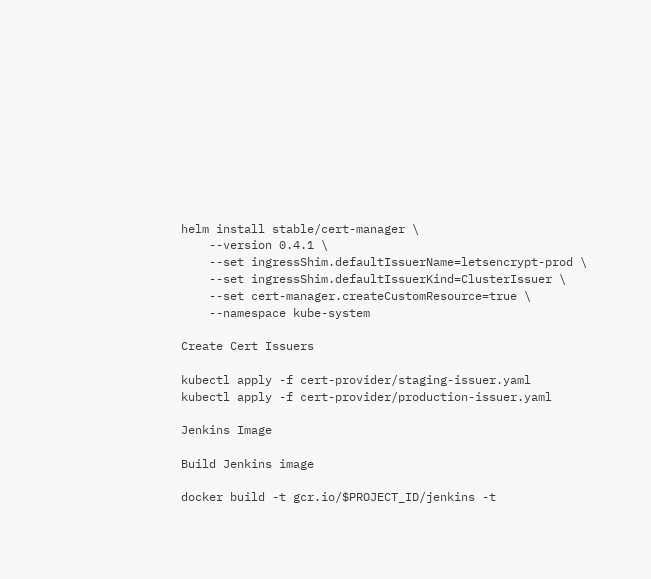helm install stable/cert-manager \
    --version 0.4.1 \
    --set ingressShim.defaultIssuerName=letsencrypt-prod \
    --set ingressShim.defaultIssuerKind=ClusterIssuer \
    --set cert-manager.createCustomResource=true \
    --namespace kube-system

Create Cert Issuers

kubectl apply -f cert-provider/staging-issuer.yaml
kubectl apply -f cert-provider/production-issuer.yaml

Jenkins Image

Build Jenkins image

docker build -t gcr.io/$PROJECT_ID/jenkins -t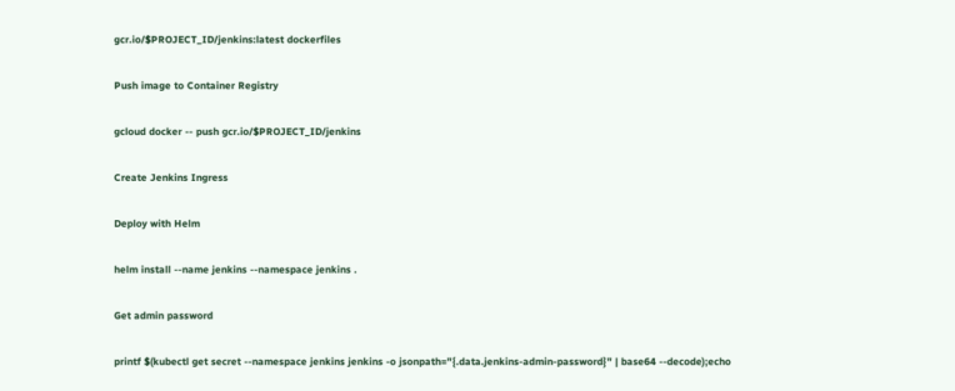gcr.io/$PROJECT_ID/jenkins:latest dockerfiles

Push image to Container Registry

gcloud docker -- push gcr.io/$PROJECT_ID/jenkins

Create Jenkins Ingress

Deploy with Helm

helm install --name jenkins --namespace jenkins .

Get admin password

printf $(kubectl get secret --namespace jenkins jenkins -o jsonpath="{.data.jenkins-admin-password}" | base64 --decode);echo